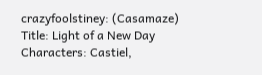crazyfoolstiney: (Casamaze)
Title: Light of a New Day
Characters: Castiel,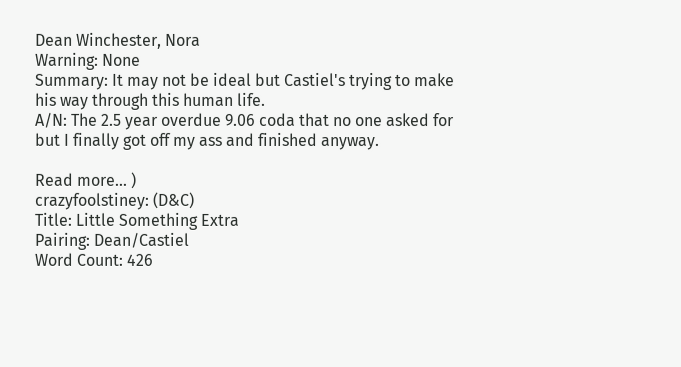Dean Winchester, Nora
Warning: None
Summary: It may not be ideal but Castiel's trying to make his way through this human life.
A/N: The 2.5 year overdue 9.06 coda that no one asked for but I finally got off my ass and finished anyway.

Read more... )
crazyfoolstiney: (D&C)
Title: Little Something Extra
Pairing: Dean/Castiel
Word Count: 426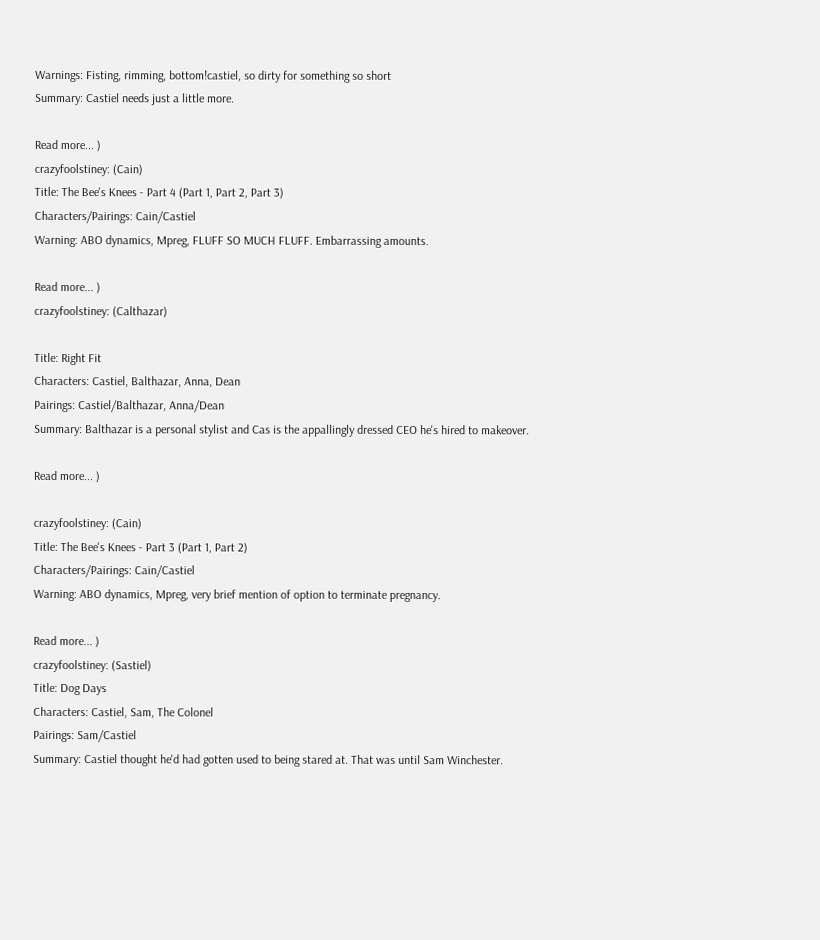Warnings: Fisting, rimming, bottom!castiel, so dirty for something so short
Summary: Castiel needs just a little more.

Read more... )
crazyfoolstiney: (Cain)
Title: The Bee's Knees - Part 4 (Part 1, Part 2, Part 3)
Characters/Pairings: Cain/Castiel
Warning: ABO dynamics, Mpreg, FLUFF SO MUCH FLUFF. Embarrassing amounts.

Read more... )
crazyfoolstiney: (Calthazar)

Title: Right Fit
Characters: Castiel, Balthazar, Anna, Dean
Pairings: Castiel/Balthazar, Anna/Dean
Summary: Balthazar is a personal stylist and Cas is the appallingly dressed CEO he's hired to makeover.

Read more... )

crazyfoolstiney: (Cain)
Title: The Bee's Knees - Part 3 (Part 1, Part 2)
Characters/Pairings: Cain/Castiel
Warning: ABO dynamics, Mpreg, very brief mention of option to terminate pregnancy.

Read more... )
crazyfoolstiney: (Sastiel)
Title: Dog Days
Characters: Castiel, Sam, The Colonel
Pairings: Sam/Castiel
Summary: Castiel thought he'd had gotten used to being stared at. That was until Sam Winchester.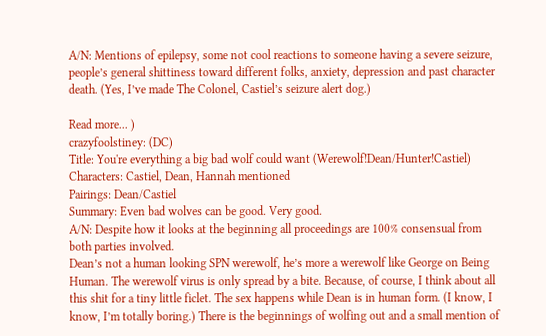A/N: Mentions of epilepsy, some not cool reactions to someone having a severe seizure, people’s general shittiness toward different folks, anxiety, depression and past character death. (Yes, I’ve made The Colonel, Castiel’s seizure alert dog.)

Read more... )
crazyfoolstiney: (DC)
Title: You're everything a big bad wolf could want (Werewolf!Dean/Hunter!Castiel)
Characters: Castiel, Dean, Hannah mentioned
Pairings: Dean/Castiel
Summary: Even bad wolves can be good. Very good.
A/N: Despite how it looks at the beginning all proceedings are 100% consensual from both parties involved.
Dean’s not a human looking SPN werewolf, he’s more a werewolf like George on Being Human. The werewolf virus is only spread by a bite. Because, of course, I think about all this shit for a tiny little ficlet. The sex happens while Dean is in human form. (I know, I know, I’m totally boring.) There is the beginnings of wolfing out and a small mention of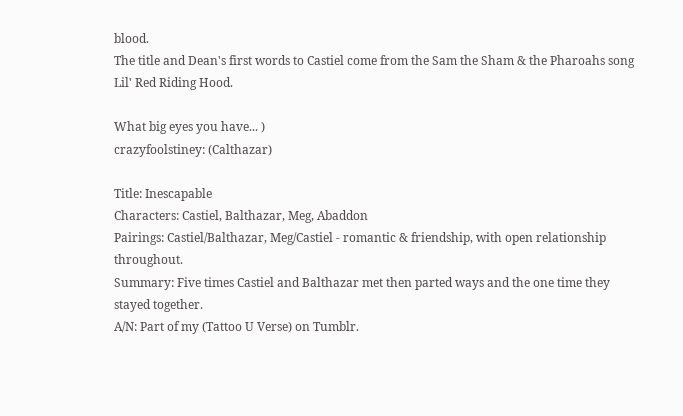blood.
The title and Dean's first words to Castiel come from the Sam the Sham & the Pharoahs song Lil' Red Riding Hood.

What big eyes you have... )
crazyfoolstiney: (Calthazar)

Title: Inescapable
Characters: Castiel, Balthazar, Meg, Abaddon
Pairings: Castiel/Balthazar, Meg/Castiel - romantic & friendship, with open relationship throughout.
Summary: Five times Castiel and Balthazar met then parted ways and the one time they stayed together.
A/N: Part of my (Tattoo U Verse) on Tumblr.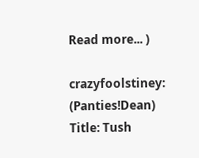Read more... )

crazyfoolstiney: (Panties!Dean)
Title: Tush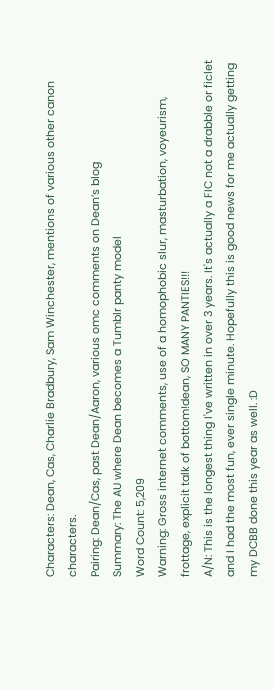Characters: Dean, Cas, Charlie Bradbury, Sam Winchester, mentions of various other canon characters.
Pairing: Dean/Cas, past Dean/Aaron, various omc comments on Dean’s blog
Summary: The AU where Dean becomes a Tumblr panty model
Word Count: 5,209
Warning: Gross internet comments, use of a homophobic slur, masturbation, voyeurism, frottage, explicit talk of bottom!dean, SO MANY PANTIES!!!
A/N: This is the longest thing I've written in over 3 years. It's actually a FIC not a drabble or ficlet and I had the most fun, ever single minute. Hopefully this is good news for me actually getting my DCBB done this year as well. :D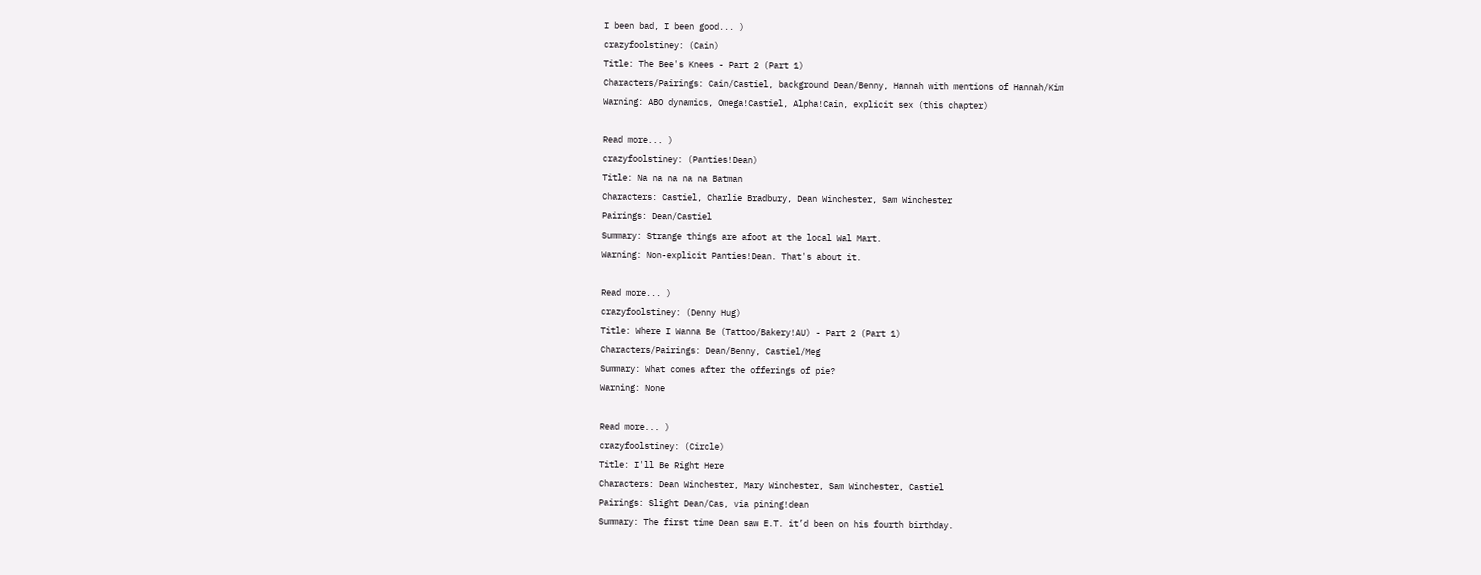I been bad, I been good... )
crazyfoolstiney: (Cain)
Title: The Bee's Knees - Part 2 (Part 1)
Characters/Pairings: Cain/Castiel, background Dean/Benny, Hannah with mentions of Hannah/Kim
Warning: ABO dynamics, Omega!Castiel, Alpha!Cain, explicit sex (this chapter)

Read more... )
crazyfoolstiney: (Panties!Dean)
Title: Na na na na na Batman
Characters: Castiel, Charlie Bradbury, Dean Winchester, Sam Winchester
Pairings: Dean/Castiel
Summary: Strange things are afoot at the local Wal Mart.
Warning: Non-explicit Panties!Dean. That's about it.

Read more... )
crazyfoolstiney: (Denny Hug)
Title: Where I Wanna Be (Tattoo/Bakery!AU) - Part 2 (Part 1)
Characters/Pairings: Dean/Benny, Castiel/Meg
Summary: What comes after the offerings of pie?
Warning: None

Read more... )
crazyfoolstiney: (Circle)
Title: I'll Be Right Here
Characters: Dean Winchester, Mary Winchester, Sam Winchester, Castiel
Pairings: Slight Dean/Cas, via pining!dean
Summary: The first time Dean saw E.T. it’d been on his fourth birthday.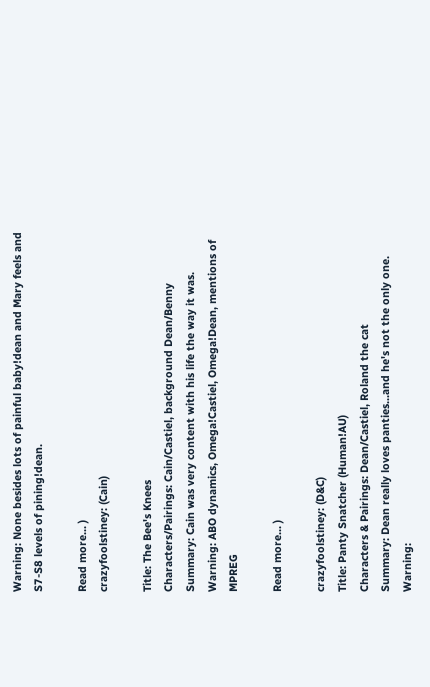Warning: None besides lots of painful baby!dean and Mary feels and S7-S8 levels of pining!dean.

Read more... )
crazyfoolstiney: (Cain)

Title: The Bee's Knees
Characters/Pairings: Cain/Castiel, background Dean/Benny
Summary: Cain was very content with his life the way it was.
Warning: ABO dynamics, Omega!Castiel, Omega!Dean, mentions of MPREG

Read more... )

crazyfoolstiney: (D&C)
Title: Panty Snatcher (Human!AU)
Characters & Pairings: Dean/Castiel, Roland the cat
Summary: Dean really loves panties...and he's not the only one.
Warning: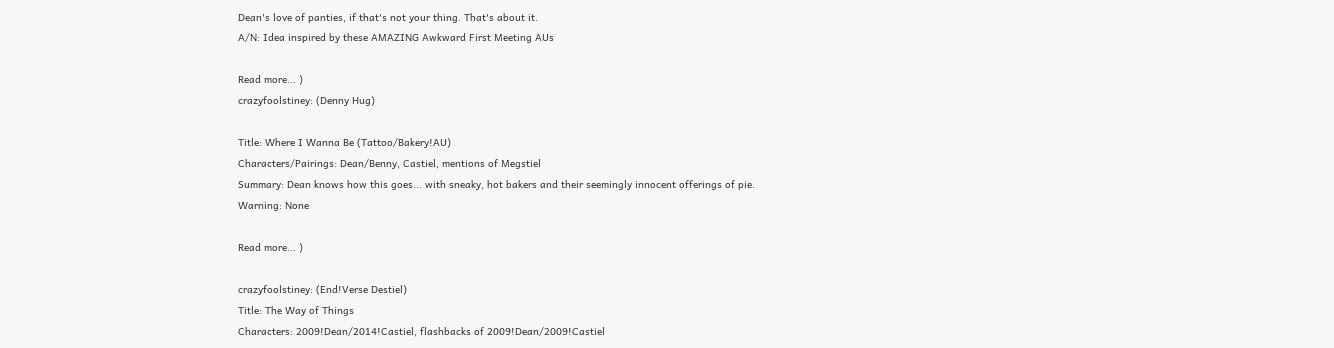Dean's love of panties, if that's not your thing. That's about it.
A/N: Idea inspired by these AMAZING Awkward First Meeting AUs

Read more... )
crazyfoolstiney: (Denny Hug)

Title: Where I Wanna Be (Tattoo/Bakery!AU)
Characters/Pairings: Dean/Benny, Castiel, mentions of Megstiel
Summary: Dean knows how this goes... with sneaky, hot bakers and their seemingly innocent offerings of pie.
Warning: None

Read more... )

crazyfoolstiney: (End!Verse Destiel)
Title: The Way of Things
Characters: 2009!Dean/2014!Castiel, flashbacks of 2009!Dean/2009!Castiel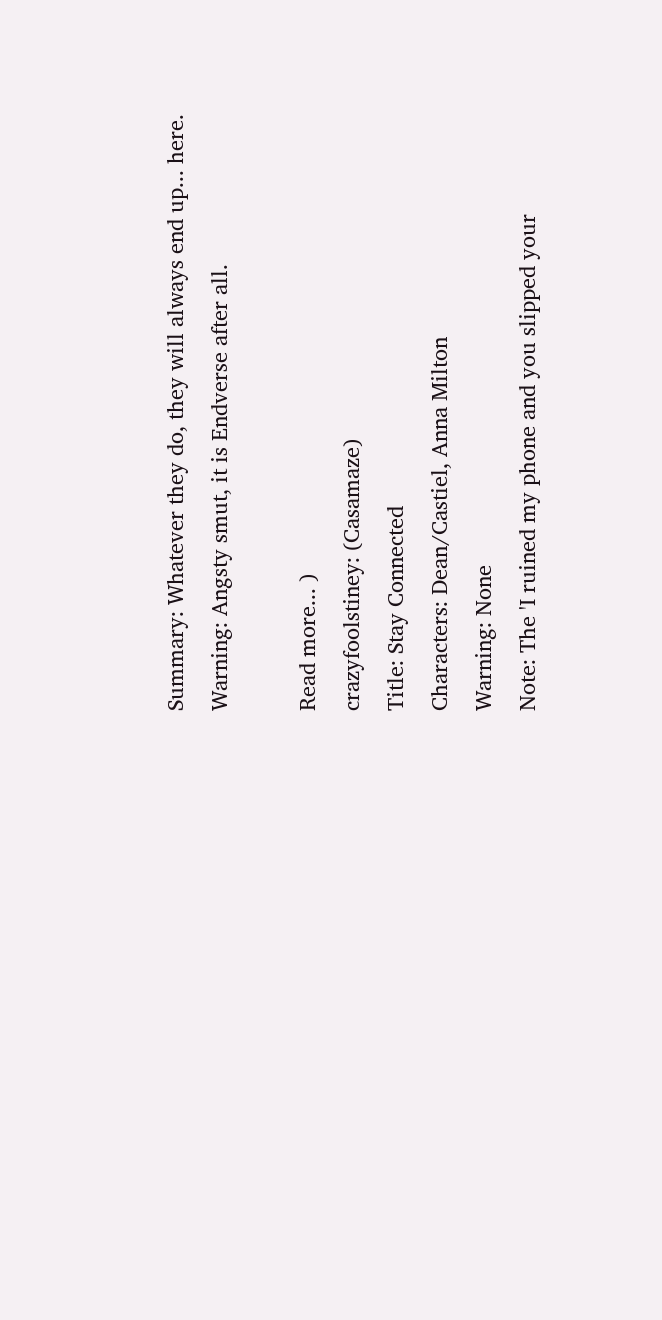Summary: Whatever they do, they will always end up... here.
Warning: Angsty smut, it is Endverse after all.

Read more... )
crazyfoolstiney: (Casamaze)
Title: Stay Connected
Characters: Dean/Castiel, Anna Milton
Warning: None
Note: The 'I ruined my phone and you slipped your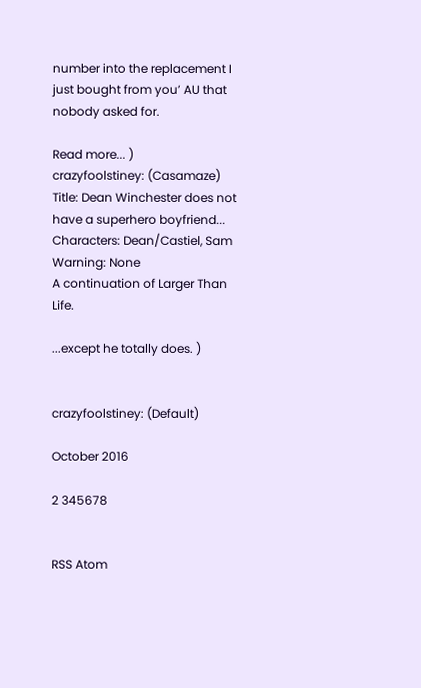number into the replacement I just bought from you’ AU that nobody asked for.

Read more... )
crazyfoolstiney: (Casamaze)
Title: Dean Winchester does not have a superhero boyfriend...
Characters: Dean/Castiel, Sam
Warning: None
A continuation of Larger Than Life.

...except he totally does. )


crazyfoolstiney: (Default)

October 2016

2 345678


RSS Atom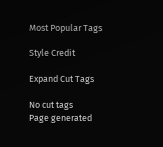Most Popular Tags

Style Credit

Expand Cut Tags

No cut tags
Page generated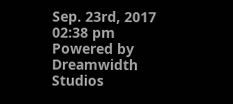Sep. 23rd, 2017 02:38 pm
Powered by Dreamwidth Studios